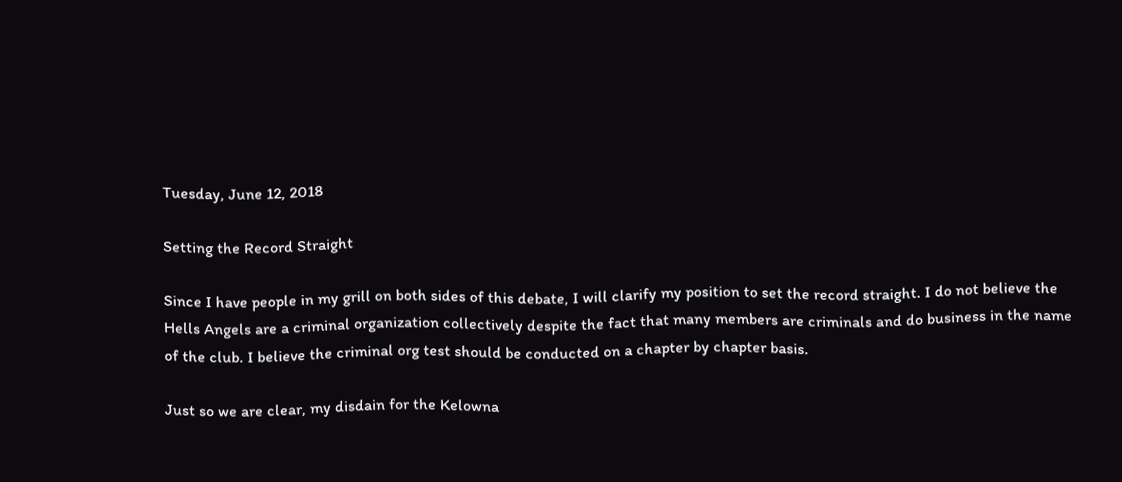Tuesday, June 12, 2018

Setting the Record Straight

Since I have people in my grill on both sides of this debate, I will clarify my position to set the record straight. I do not believe the Hells Angels are a criminal organization collectively despite the fact that many members are criminals and do business in the name of the club. I believe the criminal org test should be conducted on a chapter by chapter basis.

Just so we are clear, my disdain for the Kelowna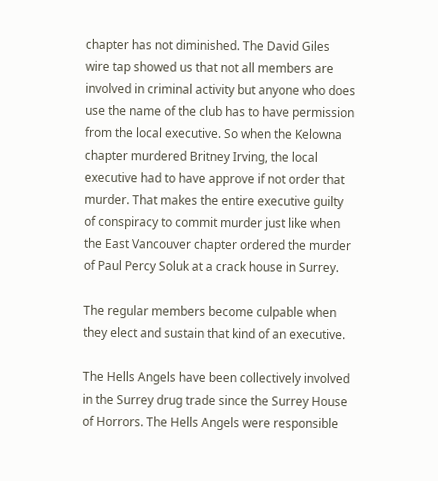chapter has not diminished. The David Giles wire tap showed us that not all members are involved in criminal activity but anyone who does use the name of the club has to have permission from the local executive. So when the Kelowna chapter murdered Britney Irving, the local executive had to have approve if not order that murder. That makes the entire executive guilty of conspiracy to commit murder just like when the East Vancouver chapter ordered the murder of Paul Percy Soluk at a crack house in Surrey.

The regular members become culpable when they elect and sustain that kind of an executive.

The Hells Angels have been collectively involved in the Surrey drug trade since the Surrey House of Horrors. The Hells Angels were responsible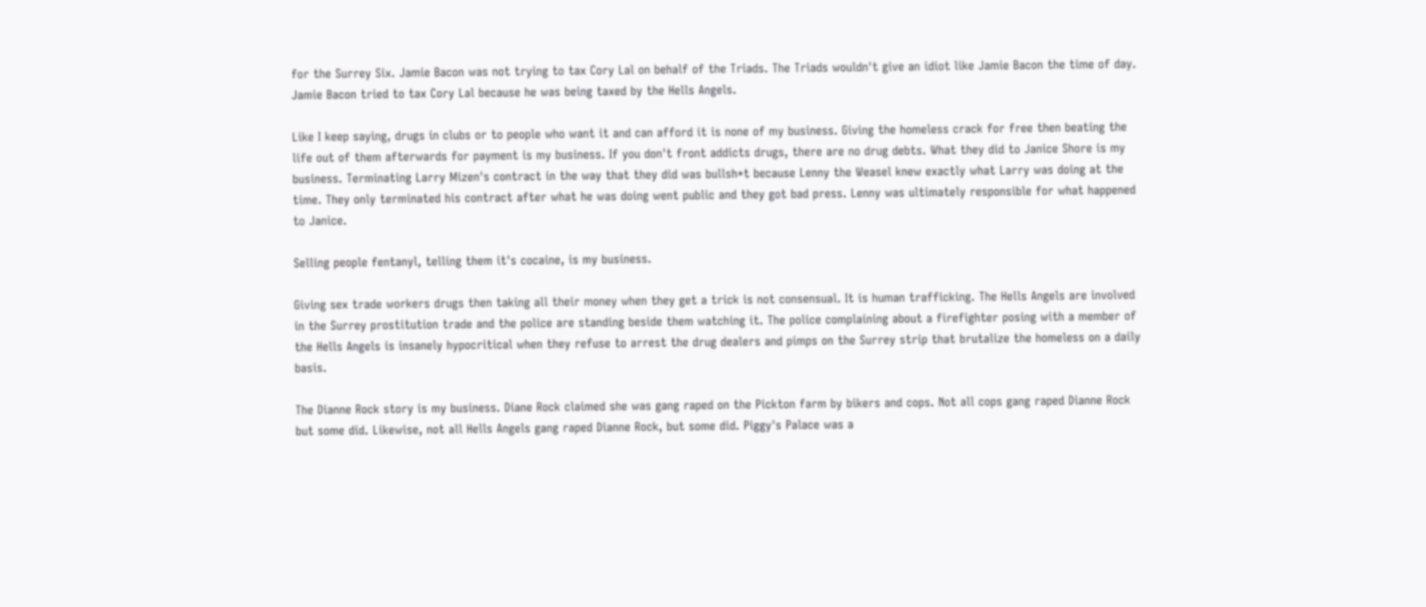for the Surrey Six. Jamie Bacon was not trying to tax Cory Lal on behalf of the Triads. The Triads wouldn't give an idiot like Jamie Bacon the time of day. Jamie Bacon tried to tax Cory Lal because he was being taxed by the Hells Angels.

Like I keep saying, drugs in clubs or to people who want it and can afford it is none of my business. Giving the homeless crack for free then beating the life out of them afterwards for payment is my business. If you don't front addicts drugs, there are no drug debts. What they did to Janice Shore is my business. Terminating Larry Mizen's contract in the way that they did was bullsh*t because Lenny the Weasel knew exactly what Larry was doing at the time. They only terminated his contract after what he was doing went public and they got bad press. Lenny was ultimately responsible for what happened to Janice.

Selling people fentanyl, telling them it's cocaine, is my business.

Giving sex trade workers drugs then taking all their money when they get a trick is not consensual. It is human trafficking. The Hells Angels are involved in the Surrey prostitution trade and the police are standing beside them watching it. The police complaining about a firefighter posing with a member of the Hells Angels is insanely hypocritical when they refuse to arrest the drug dealers and pimps on the Surrey strip that brutalize the homeless on a daily basis.

The Dianne Rock story is my business. Diane Rock claimed she was gang raped on the Pickton farm by bikers and cops. Not all cops gang raped Dianne Rock but some did. Likewise, not all Hells Angels gang raped Dianne Rock, but some did. Piggy's Palace was a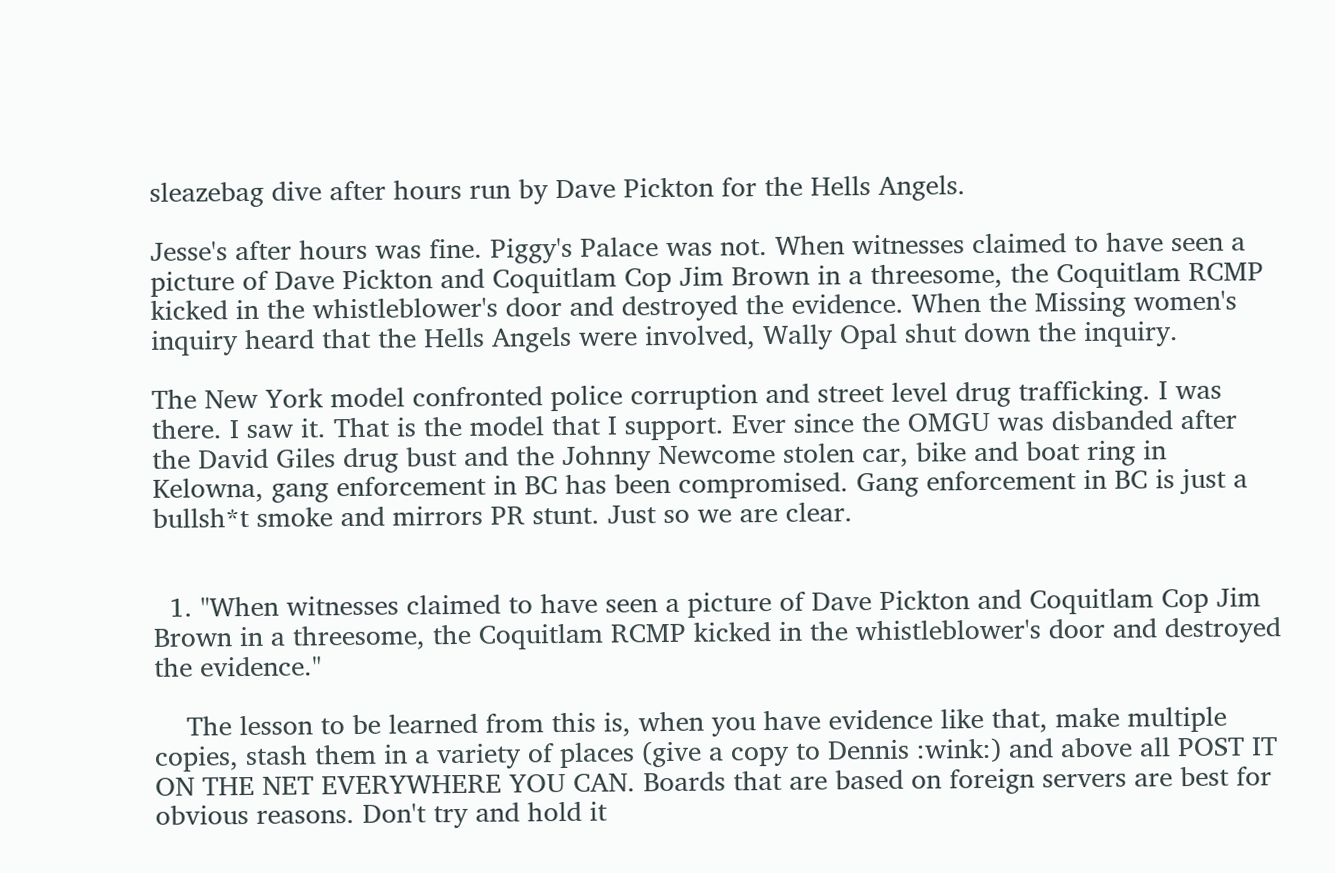sleazebag dive after hours run by Dave Pickton for the Hells Angels.

Jesse's after hours was fine. Piggy's Palace was not. When witnesses claimed to have seen a picture of Dave Pickton and Coquitlam Cop Jim Brown in a threesome, the Coquitlam RCMP kicked in the whistleblower's door and destroyed the evidence. When the Missing women's inquiry heard that the Hells Angels were involved, Wally Opal shut down the inquiry.

The New York model confronted police corruption and street level drug trafficking. I was there. I saw it. That is the model that I support. Ever since the OMGU was disbanded after the David Giles drug bust and the Johnny Newcome stolen car, bike and boat ring in Kelowna, gang enforcement in BC has been compromised. Gang enforcement in BC is just a bullsh*t smoke and mirrors PR stunt. Just so we are clear.


  1. "When witnesses claimed to have seen a picture of Dave Pickton and Coquitlam Cop Jim Brown in a threesome, the Coquitlam RCMP kicked in the whistleblower's door and destroyed the evidence."

    The lesson to be learned from this is, when you have evidence like that, make multiple copies, stash them in a variety of places (give a copy to Dennis :wink:) and above all POST IT ON THE NET EVERYWHERE YOU CAN. Boards that are based on foreign servers are best for obvious reasons. Don't try and hold it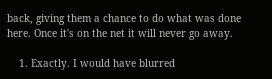back, giving them a chance to do what was done here. Once it's on the net it will never go away.

    1. Exactly. I would have blurred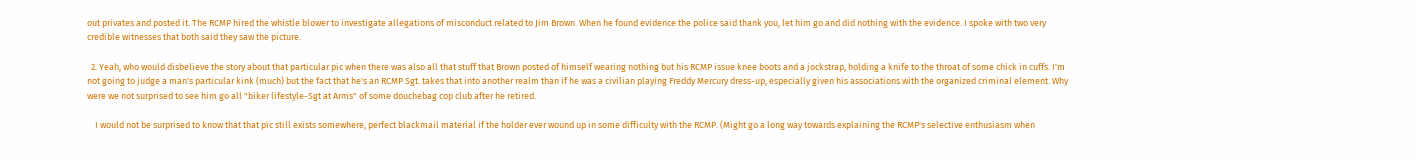out privates and posted it. The RCMP hired the whistle blower to investigate allegations of misconduct related to Jim Brown. When he found evidence the police said thank you, let him go and did nothing with the evidence. I spoke with two very credible witnesses that both said they saw the picture.

  2. Yeah, who would disbelieve the story about that particular pic when there was also all that stuff that Brown posted of himself wearing nothing but his RCMP issue knee boots and a jockstrap, holding a knife to the throat of some chick in cuffs. I'm not going to judge a man's particular kink (much) but the fact that he's an RCMP Sgt. takes that into another realm than if he was a civilian playing Freddy Mercury dress-up, especially given his associations with the organized criminal element. Why were we not surprised to see him go all "biker lifestyle-Sgt at Arms" of some douchebag cop club after he retired.

    I would not be surprised to know that that pic still exists somewhere, perfect blackmail material if the holder ever wound up in some difficulty with the RCMP. (Might go a long way towards explaining the RCMP's selective enthusiasm when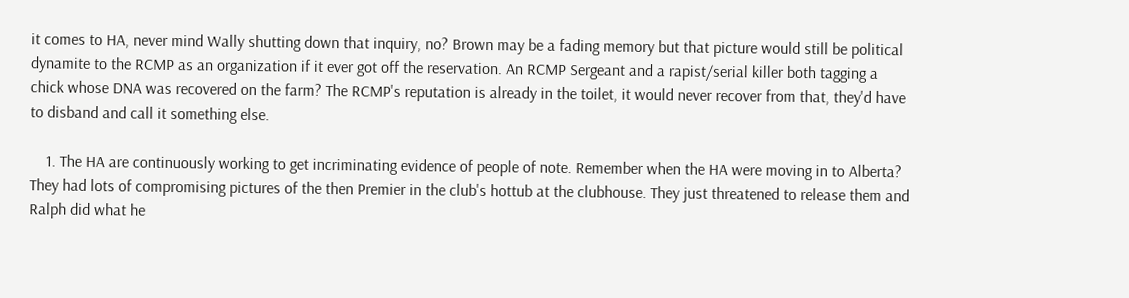it comes to HA, never mind Wally shutting down that inquiry, no? Brown may be a fading memory but that picture would still be political dynamite to the RCMP as an organization if it ever got off the reservation. An RCMP Sergeant and a rapist/serial killer both tagging a chick whose DNA was recovered on the farm? The RCMP's reputation is already in the toilet, it would never recover from that, they'd have to disband and call it something else.

    1. The HA are continuously working to get incriminating evidence of people of note. Remember when the HA were moving in to Alberta? They had lots of compromising pictures of the then Premier in the club's hottub at the clubhouse. They just threatened to release them and Ralph did what he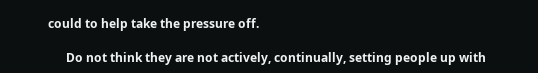could to help take the pressure off.

      Do not think they are not actively, continually, setting people up with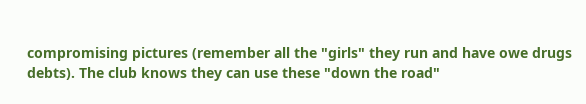compromising pictures (remember all the "girls" they run and have owe drugs debts). The club knows they can use these "down the road"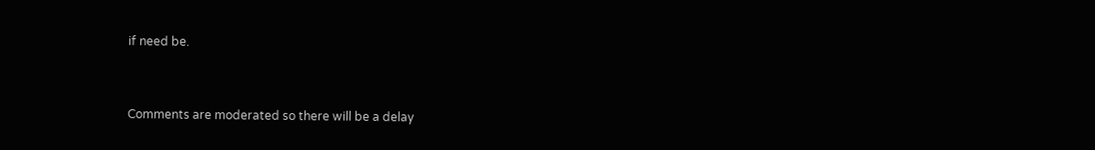if need be.


Comments are moderated so there will be a delay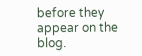before they appear on the blog.